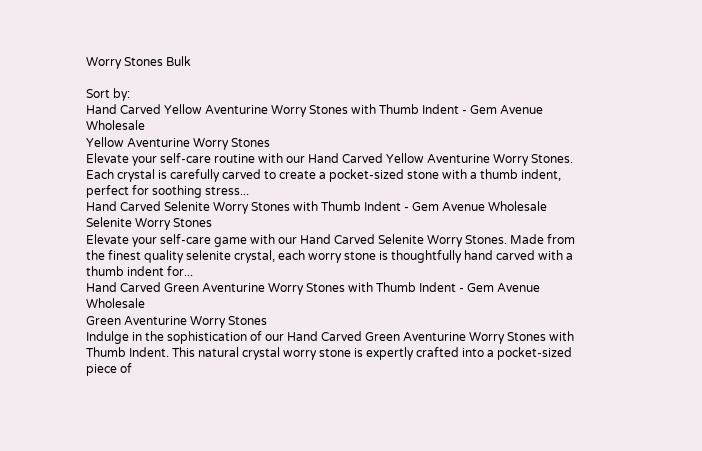Worry Stones Bulk

Sort by:
Hand Carved Yellow Aventurine Worry Stones with Thumb Indent - Gem Avenue Wholesale
Yellow Aventurine Worry Stones
Elevate your self-care routine with our Hand Carved Yellow Aventurine Worry Stones. Each crystal is carefully carved to create a pocket-sized stone with a thumb indent, perfect for soothing stress...
Hand Carved Selenite Worry Stones with Thumb Indent - Gem Avenue Wholesale
Selenite Worry Stones
Elevate your self-care game with our Hand Carved Selenite Worry Stones. Made from the finest quality selenite crystal, each worry stone is thoughtfully hand carved with a thumb indent for...
Hand Carved Green Aventurine Worry Stones with Thumb Indent - Gem Avenue Wholesale
Green Aventurine Worry Stones
Indulge in the sophistication of our Hand Carved Green Aventurine Worry Stones with Thumb Indent. This natural crystal worry stone is expertly crafted into a pocket-sized piece of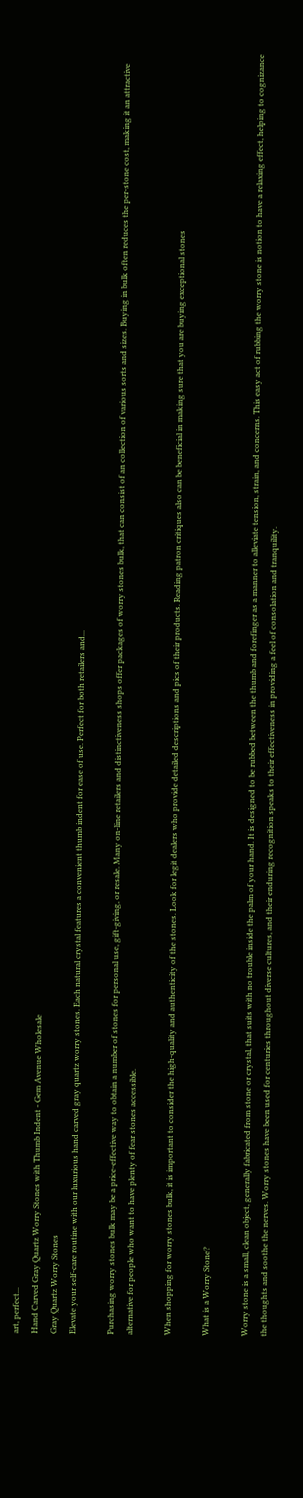art, perfect...
Hand Carved Gray Quartz Worry Stones with Thumb Indent - Gem Avenue Wholesale
Gray Quartz Worry Stones
Elevate your self-care routine with our luxurious hand carved gray quartz worry stones. Each natural crystal features a convenient thumb indent for ease of use. Perfect for both retailers and...

Purchasing worry stones bulk may be a price-effective way to obtain a number of stones for personal use, gift-giving, or resale. Many on-line retailers and distinctiveness shops offer packages of worry stones bulk, that can consist of an collection of various sorts and sizes. Buying in bulk often reduces the per-stone cost, making it an attractive alternative for people who want to have plenty of fear stones accessible.

When shopping for worry stones bulk, it is important to consider the high-quality and authenticity of the stones. Look for legit dealers who provide detailed descriptions and pics of their products. Reading patron critiques also can be beneficial in making sure that you are buying exceptional stones

What is a Worry Stone?

Worry stone is a small, clean object, generally fabricated from stone or crystal, that suits with no trouble inside the palm of your hand. It is designed to be rubbed between the thumb and forefinger as a manner to alleviate tension, strain, and concerns. This easy act of rubbing the worry stone is notion to have a relaxing effect, helping to cognizance the thoughts and soothe the nerves. Worry stones have been used for centuries throughout diverse cultures, and their enduring recognition speaks to their effectiveness in providing a feel of consolation and tranquility.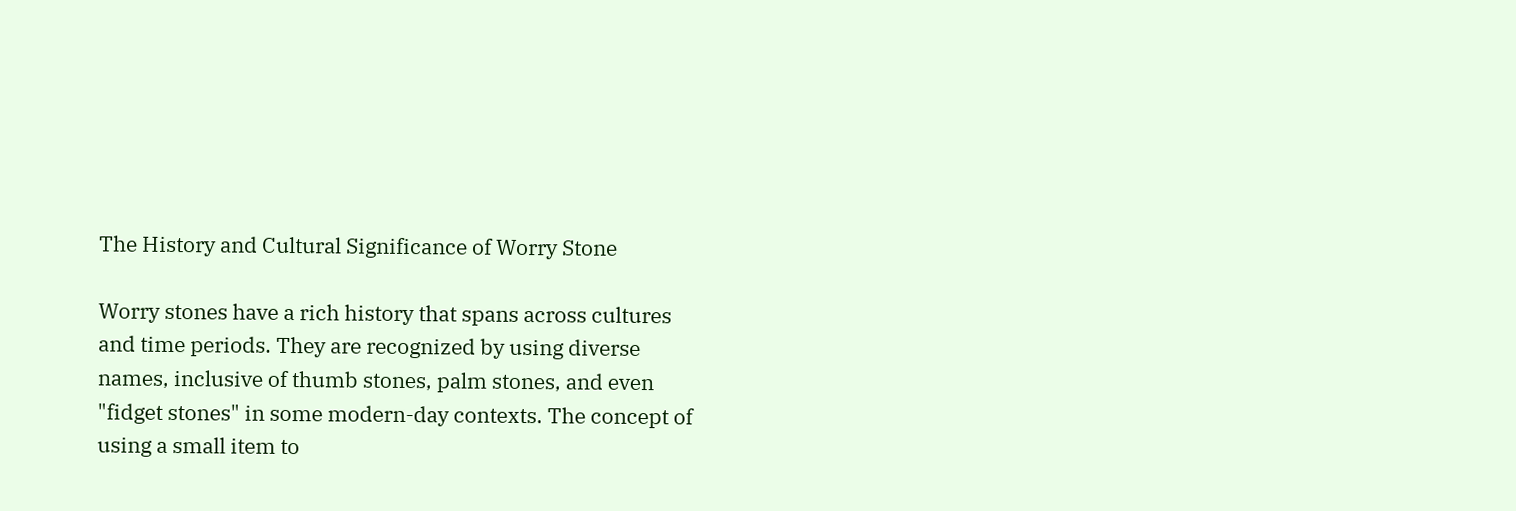The History and Cultural Significance of Worry Stone

Worry stones have a rich history that spans across cultures and time periods. They are recognized by using diverse names, inclusive of thumb stones, palm stones, and even "fidget stones" in some modern-day contexts. The concept of using a small item to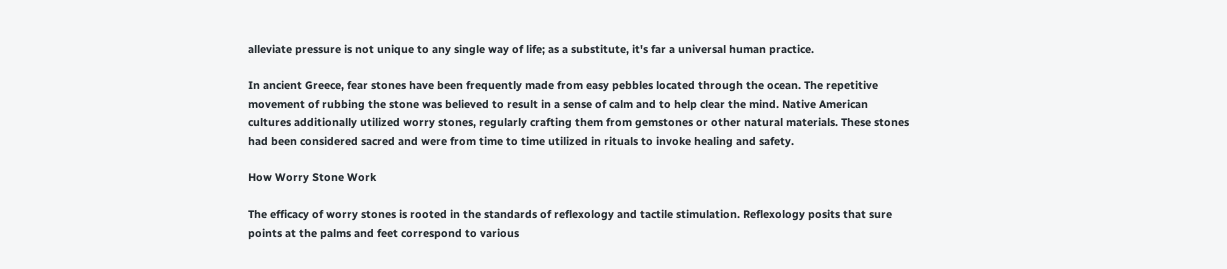alleviate pressure is not unique to any single way of life; as a substitute, it's far a universal human practice.

In ancient Greece, fear stones have been frequently made from easy pebbles located through the ocean. The repetitive movement of rubbing the stone was believed to result in a sense of calm and to help clear the mind. Native American cultures additionally utilized worry stones, regularly crafting them from gemstones or other natural materials. These stones had been considered sacred and were from time to time utilized in rituals to invoke healing and safety.

How Worry Stone Work

The efficacy of worry stones is rooted in the standards of reflexology and tactile stimulation. Reflexology posits that sure points at the palms and feet correspond to various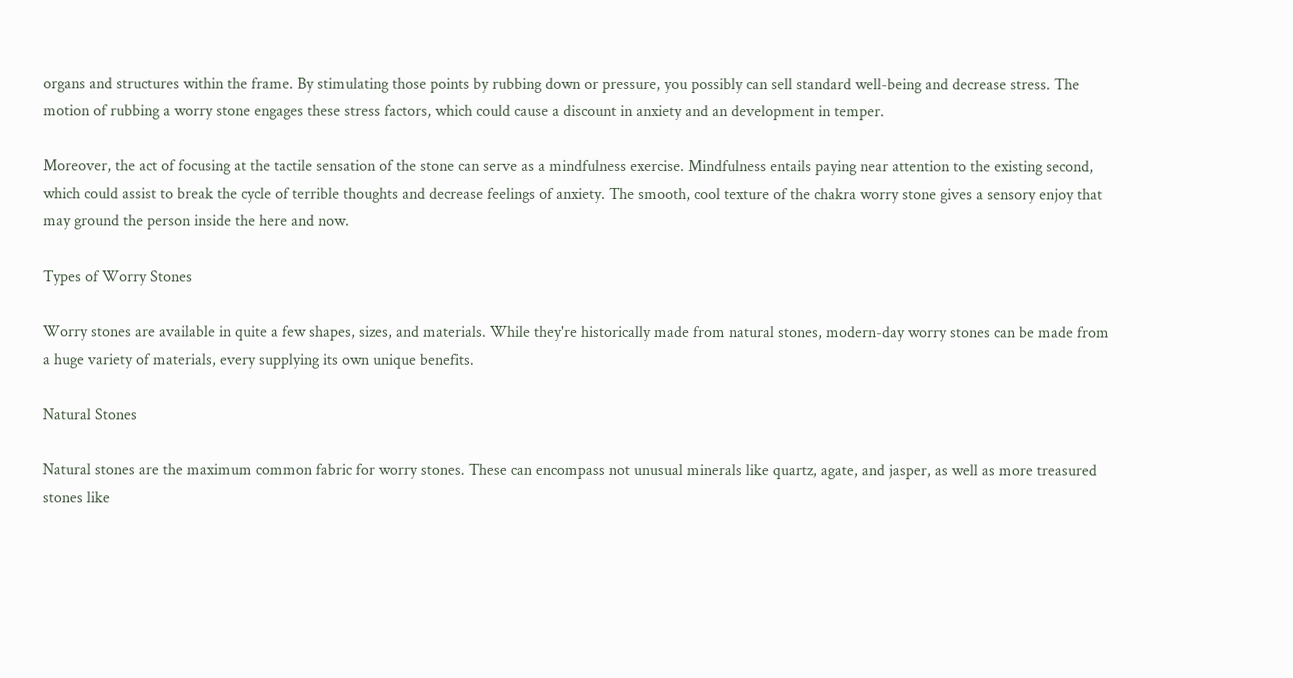organs and structures within the frame. By stimulating those points by rubbing down or pressure, you possibly can sell standard well-being and decrease stress. The motion of rubbing a worry stone engages these stress factors, which could cause a discount in anxiety and an development in temper.

Moreover, the act of focusing at the tactile sensation of the stone can serve as a mindfulness exercise. Mindfulness entails paying near attention to the existing second, which could assist to break the cycle of terrible thoughts and decrease feelings of anxiety. The smooth, cool texture of the chakra worry stone gives a sensory enjoy that may ground the person inside the here and now.

Types of Worry Stones

Worry stones are available in quite a few shapes, sizes, and materials. While they're historically made from natural stones, modern-day worry stones can be made from a huge variety of materials, every supplying its own unique benefits.

Natural Stones

Natural stones are the maximum common fabric for worry stones. These can encompass not unusual minerals like quartz, agate, and jasper, as well as more treasured stones like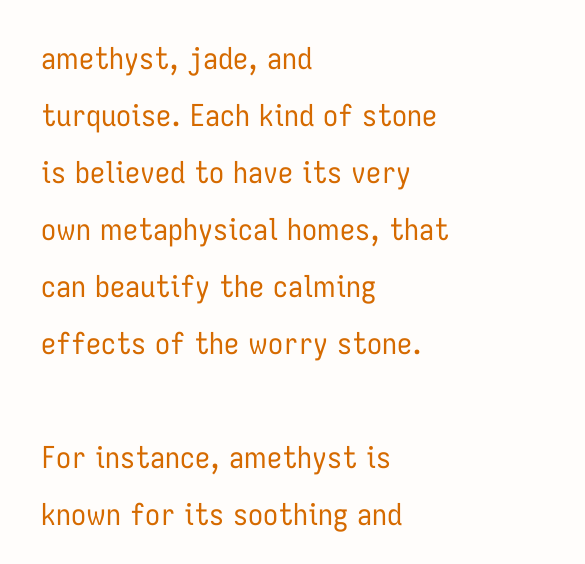amethyst, jade, and turquoise. Each kind of stone is believed to have its very own metaphysical homes, that can beautify the calming effects of the worry stone.

For instance, amethyst is known for its soothing and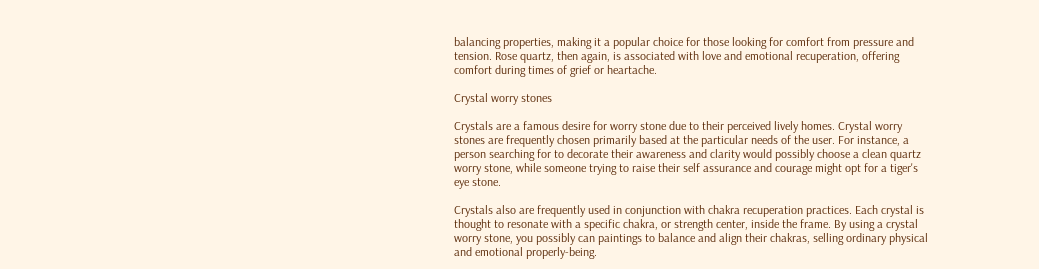balancing properties, making it a popular choice for those looking for comfort from pressure and tension. Rose quartz, then again, is associated with love and emotional recuperation, offering comfort during times of grief or heartache.

Crystal worry stones

Crystals are a famous desire for worry stone due to their perceived lively homes. Crystal worry stones are frequently chosen primarily based at the particular needs of the user. For instance, a person searching for to decorate their awareness and clarity would possibly choose a clean quartz worry stone, while someone trying to raise their self assurance and courage might opt for a tiger's eye stone.

Crystals also are frequently used in conjunction with chakra recuperation practices. Each crystal is thought to resonate with a specific chakra, or strength center, inside the frame. By using a crystal worry stone, you possibly can paintings to balance and align their chakras, selling ordinary physical and emotional properly-being.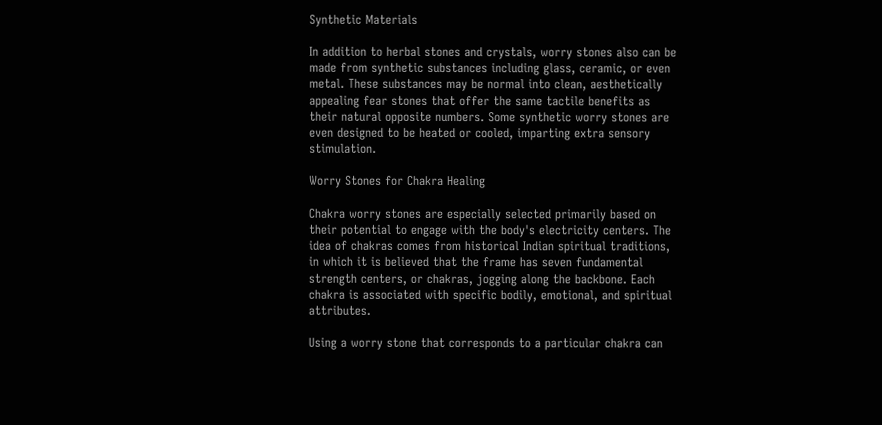Synthetic Materials

In addition to herbal stones and crystals, worry stones also can be made from synthetic substances including glass, ceramic, or even metal. These substances may be normal into clean, aesthetically appealing fear stones that offer the same tactile benefits as their natural opposite numbers. Some synthetic worry stones are even designed to be heated or cooled, imparting extra sensory stimulation.

Worry Stones for Chakra Healing

Chakra worry stones are especially selected primarily based on their potential to engage with the body's electricity centers. The idea of chakras comes from historical Indian spiritual traditions, in which it is believed that the frame has seven fundamental strength centers, or chakras, jogging along the backbone. Each chakra is associated with specific bodily, emotional, and spiritual attributes.

Using a worry stone that corresponds to a particular chakra can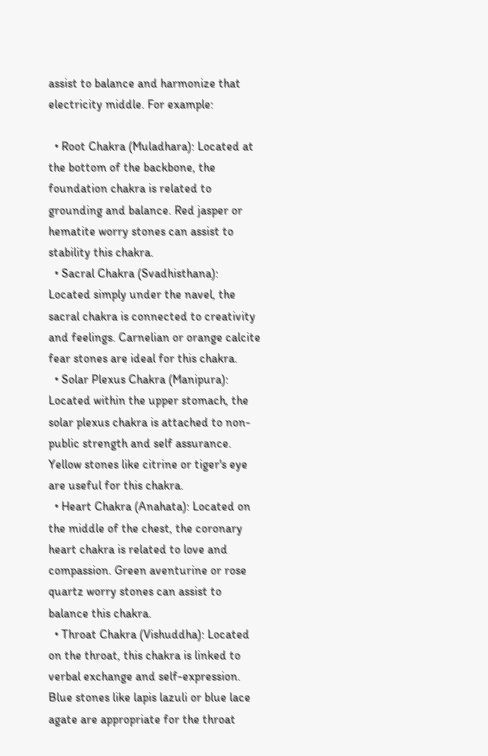assist to balance and harmonize that electricity middle. For example:

  • Root Chakra (Muladhara): Located at the bottom of the backbone, the foundation chakra is related to grounding and balance. Red jasper or hematite worry stones can assist to stability this chakra.
  • Sacral Chakra (Svadhisthana): Located simply under the navel, the sacral chakra is connected to creativity and feelings. Carnelian or orange calcite fear stones are ideal for this chakra.
  • Solar Plexus Chakra (Manipura): Located within the upper stomach, the solar plexus chakra is attached to non-public strength and self assurance. Yellow stones like citrine or tiger's eye are useful for this chakra.
  • Heart Chakra (Anahata): Located on the middle of the chest, the coronary heart chakra is related to love and compassion. Green aventurine or rose quartz worry stones can assist to balance this chakra.
  • Throat Chakra (Vishuddha): Located on the throat, this chakra is linked to verbal exchange and self-expression. Blue stones like lapis lazuli or blue lace agate are appropriate for the throat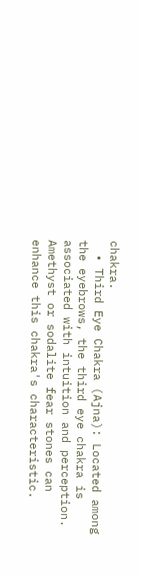chakra.
  • Third Eye Chakra (Ajna): Located among the eyebrows, the third eye chakra is associated with intuition and perception. Amethyst or sodalite fear stones can enhance this chakra's characteristic.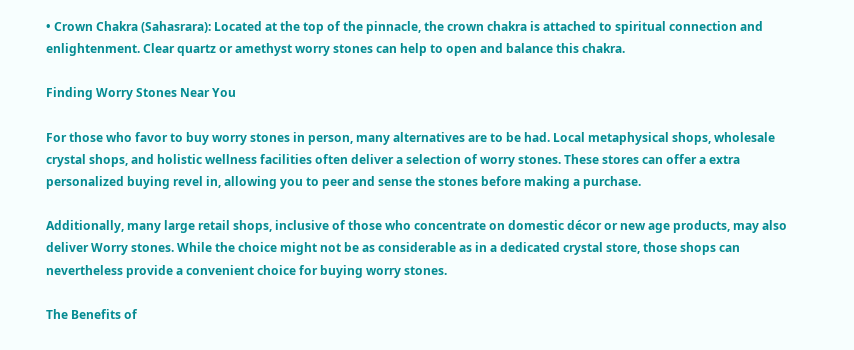• Crown Chakra (Sahasrara): Located at the top of the pinnacle, the crown chakra is attached to spiritual connection and enlightenment. Clear quartz or amethyst worry stones can help to open and balance this chakra.

Finding Worry Stones Near You

For those who favor to buy worry stones in person, many alternatives are to be had. Local metaphysical shops, wholesale crystal shops, and holistic wellness facilities often deliver a selection of worry stones. These stores can offer a extra personalized buying revel in, allowing you to peer and sense the stones before making a purchase.

Additionally, many large retail shops, inclusive of those who concentrate on domestic décor or new age products, may also deliver Worry stones. While the choice might not be as considerable as in a dedicated crystal store, those shops can nevertheless provide a convenient choice for buying worry stones.

The Benefits of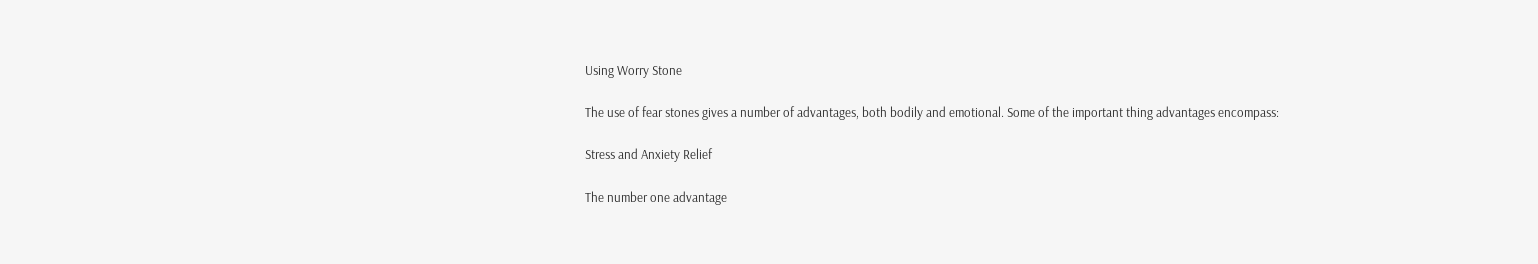Using Worry Stone

The use of fear stones gives a number of advantages, both bodily and emotional. Some of the important thing advantages encompass:

Stress and Anxiety Relief

The number one advantage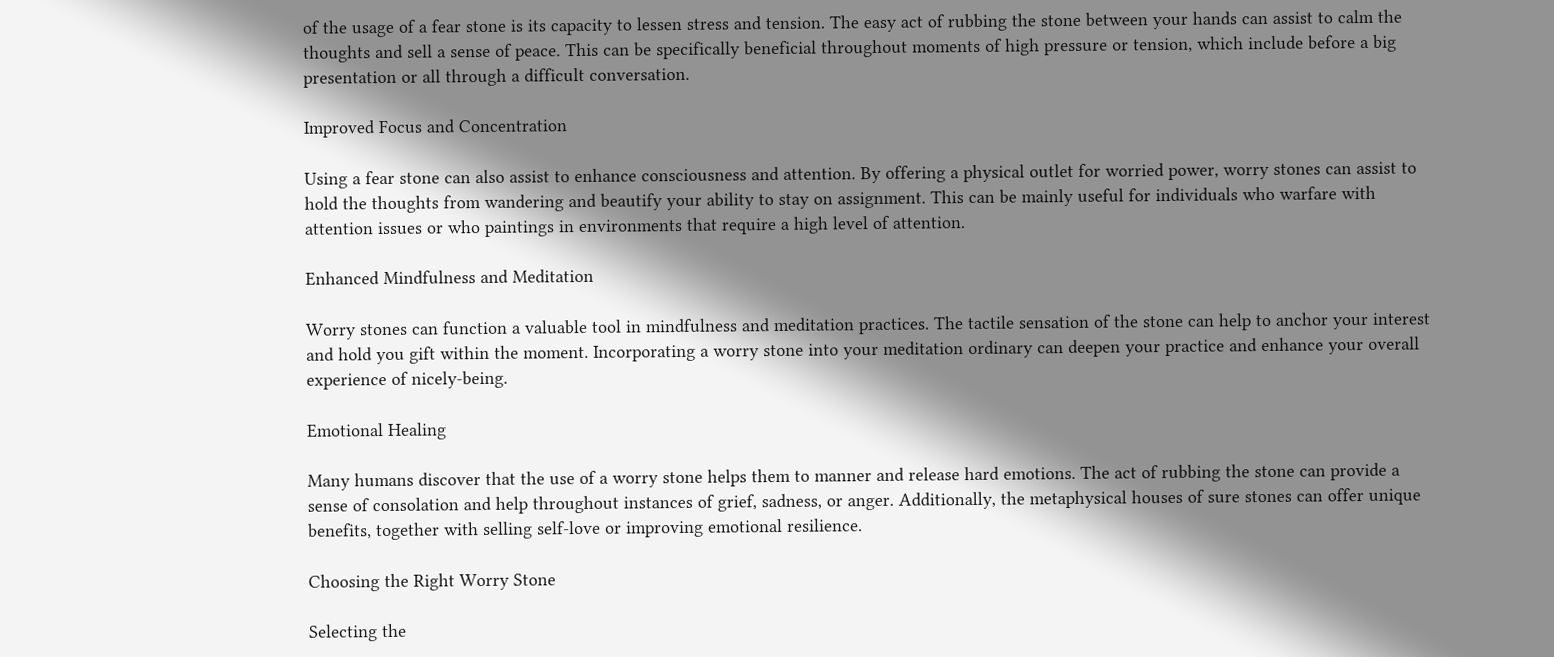of the usage of a fear stone is its capacity to lessen stress and tension. The easy act of rubbing the stone between your hands can assist to calm the thoughts and sell a sense of peace. This can be specifically beneficial throughout moments of high pressure or tension, which include before a big presentation or all through a difficult conversation.

Improved Focus and Concentration

Using a fear stone can also assist to enhance consciousness and attention. By offering a physical outlet for worried power, worry stones can assist to hold the thoughts from wandering and beautify your ability to stay on assignment. This can be mainly useful for individuals who warfare with attention issues or who paintings in environments that require a high level of attention.

Enhanced Mindfulness and Meditation

Worry stones can function a valuable tool in mindfulness and meditation practices. The tactile sensation of the stone can help to anchor your interest and hold you gift within the moment. Incorporating a worry stone into your meditation ordinary can deepen your practice and enhance your overall experience of nicely-being.

Emotional Healing

Many humans discover that the use of a worry stone helps them to manner and release hard emotions. The act of rubbing the stone can provide a sense of consolation and help throughout instances of grief, sadness, or anger. Additionally, the metaphysical houses of sure stones can offer unique benefits, together with selling self-love or improving emotional resilience.

Choosing the Right Worry Stone

Selecting the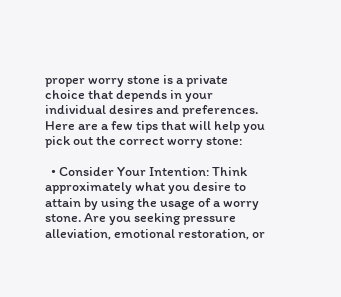proper worry stone is a private choice that depends in your individual desires and preferences. Here are a few tips that will help you pick out the correct worry stone:

  • Consider Your Intention: Think approximately what you desire to attain by using the usage of a worry stone. Are you seeking pressure alleviation, emotional restoration, or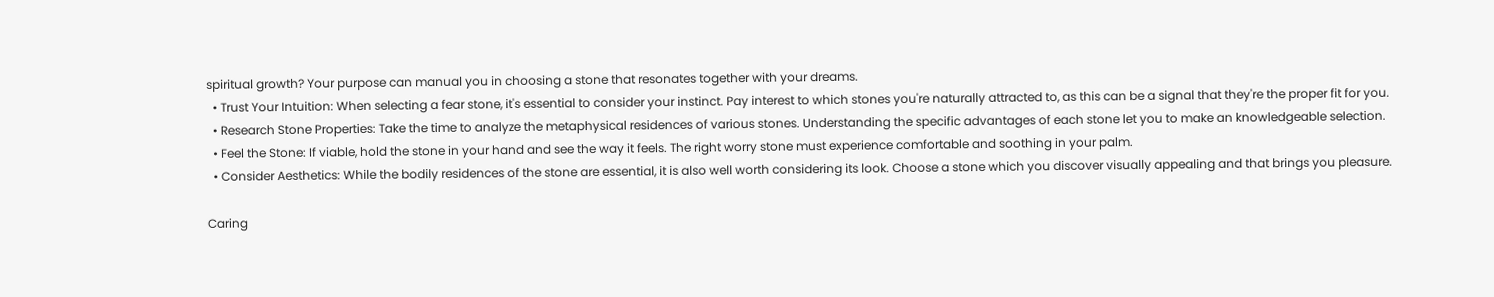spiritual growth? Your purpose can manual you in choosing a stone that resonates together with your dreams.
  • Trust Your Intuition: When selecting a fear stone, it's essential to consider your instinct. Pay interest to which stones you're naturally attracted to, as this can be a signal that they're the proper fit for you.
  • Research Stone Properties: Take the time to analyze the metaphysical residences of various stones. Understanding the specific advantages of each stone let you to make an knowledgeable selection.
  • Feel the Stone: If viable, hold the stone in your hand and see the way it feels. The right worry stone must experience comfortable and soothing in your palm.
  • Consider Aesthetics: While the bodily residences of the stone are essential, it is also well worth considering its look. Choose a stone which you discover visually appealing and that brings you pleasure.

Caring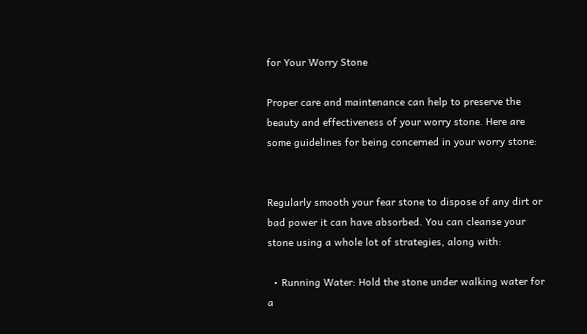for Your Worry Stone

Proper care and maintenance can help to preserve the beauty and effectiveness of your worry stone. Here are some guidelines for being concerned in your worry stone:


Regularly smooth your fear stone to dispose of any dirt or bad power it can have absorbed. You can cleanse your stone using a whole lot of strategies, along with:

  • Running Water: Hold the stone under walking water for a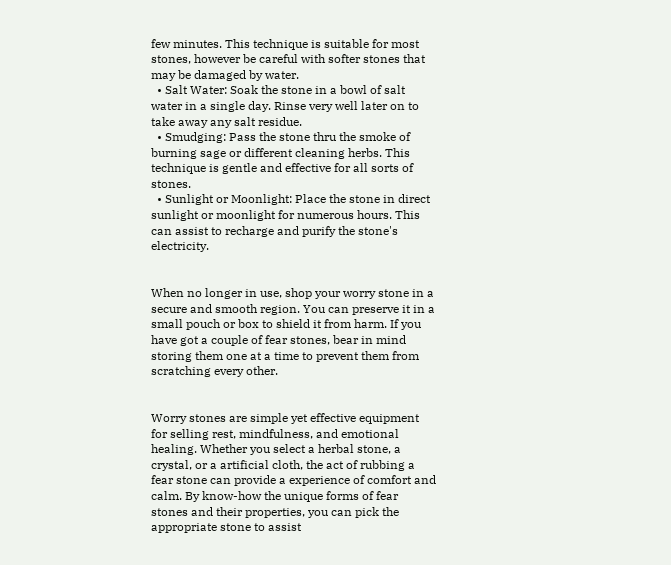few minutes. This technique is suitable for most stones, however be careful with softer stones that may be damaged by water.
  • Salt Water: Soak the stone in a bowl of salt water in a single day. Rinse very well later on to take away any salt residue.
  • Smudging: Pass the stone thru the smoke of burning sage or different cleaning herbs. This technique is gentle and effective for all sorts of stones.
  • Sunlight or Moonlight: Place the stone in direct sunlight or moonlight for numerous hours. This can assist to recharge and purify the stone's electricity.


When no longer in use, shop your worry stone in a secure and smooth region. You can preserve it in a small pouch or box to shield it from harm. If you have got a couple of fear stones, bear in mind storing them one at a time to prevent them from scratching every other.


Worry stones are simple yet effective equipment for selling rest, mindfulness, and emotional healing. Whether you select a herbal stone, a crystal, or a artificial cloth, the act of rubbing a fear stone can provide a experience of comfort and calm. By know-how the unique forms of fear stones and their properties, you can pick the appropriate stone to assist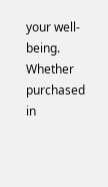your well-being. Whether purchased in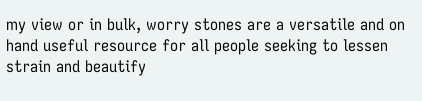my view or in bulk, worry stones are a versatile and on hand useful resource for all people seeking to lessen strain and beautify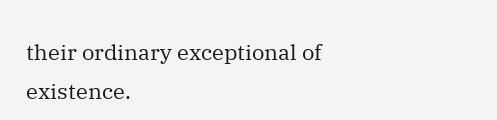their ordinary exceptional of existence.